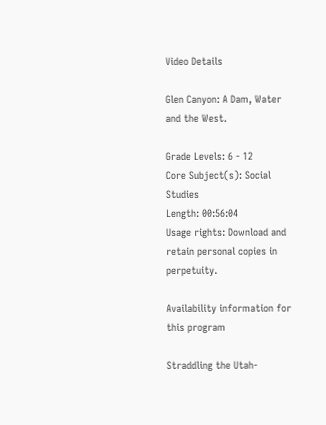Video Details

Glen Canyon: A Dam, Water and the West.

Grade Levels: 6 - 12
Core Subject(s): Social Studies
Length: 00:56:04
Usage rights: Download and retain personal copies in perpetuity.

Availability information for this program

Straddling the Utah-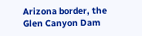Arizona border, the Glen Canyon Dam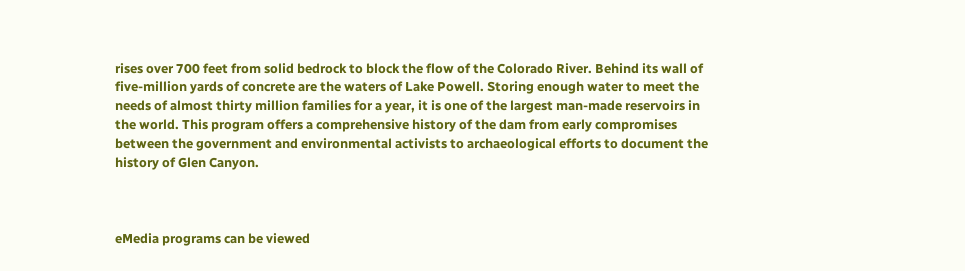rises over 700 feet from solid bedrock to block the flow of the Colorado River. Behind its wall of five-million yards of concrete are the waters of Lake Powell. Storing enough water to meet the needs of almost thirty million families for a year, it is one of the largest man-made reservoirs in the world. This program offers a comprehensive history of the dam from early compromises between the government and environmental activists to archaeological efforts to document the history of Glen Canyon.



eMedia programs can be viewed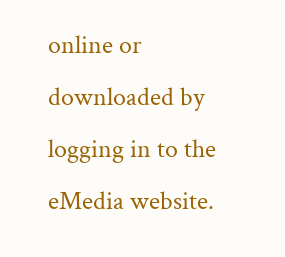online or downloaded by logging in to the eMedia website.